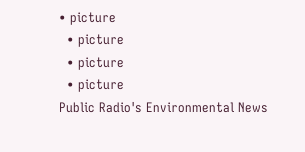• picture
  • picture
  • picture
  • picture
Public Radio's Environmental News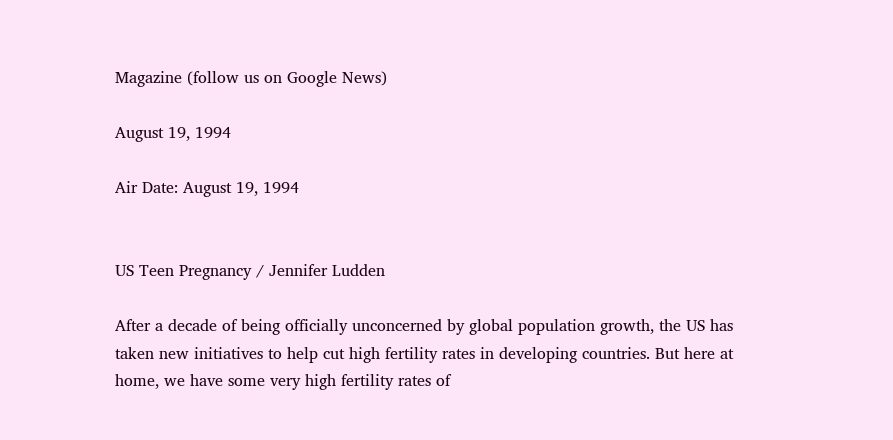Magazine (follow us on Google News)

August 19, 1994

Air Date: August 19, 1994


US Teen Pregnancy / Jennifer Ludden

After a decade of being officially unconcerned by global population growth, the US has taken new initiatives to help cut high fertility rates in developing countries. But here at home, we have some very high fertility rates of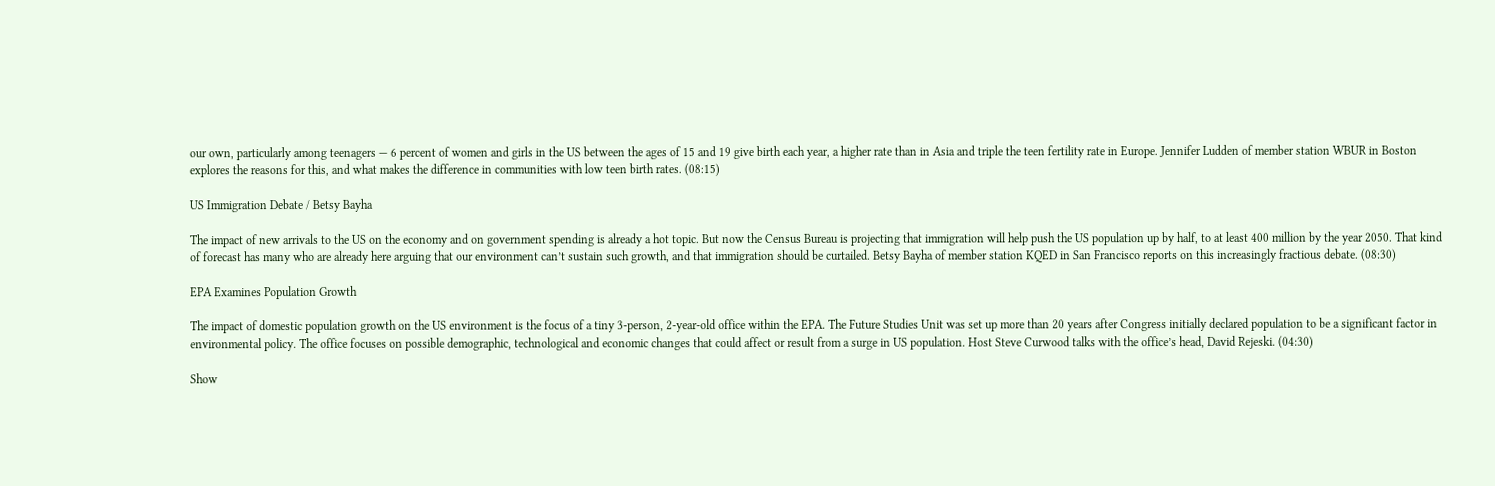our own, particularly among teenagers — 6 percent of women and girls in the US between the ages of 15 and 19 give birth each year, a higher rate than in Asia and triple the teen fertility rate in Europe. Jennifer Ludden of member station WBUR in Boston explores the reasons for this, and what makes the difference in communities with low teen birth rates. (08:15)

US Immigration Debate / Betsy Bayha

The impact of new arrivals to the US on the economy and on government spending is already a hot topic. But now the Census Bureau is projecting that immigration will help push the US population up by half, to at least 400 million by the year 2050. That kind of forecast has many who are already here arguing that our environment can’t sustain such growth, and that immigration should be curtailed. Betsy Bayha of member station KQED in San Francisco reports on this increasingly fractious debate. (08:30)

EPA Examines Population Growth

The impact of domestic population growth on the US environment is the focus of a tiny 3-person, 2-year-old office within the EPA. The Future Studies Unit was set up more than 20 years after Congress initially declared population to be a significant factor in environmental policy. The office focuses on possible demographic, technological and economic changes that could affect or result from a surge in US population. Host Steve Curwood talks with the office’s head, David Rejeski. (04:30)

Show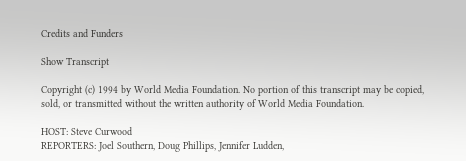Credits and Funders

Show Transcript

Copyright (c) 1994 by World Media Foundation. No portion of this transcript may be copied, sold, or transmitted without the written authority of World Media Foundation.

HOST: Steve Curwood
REPORTERS: Joel Southern, Doug Phillips, Jennifer Ludden,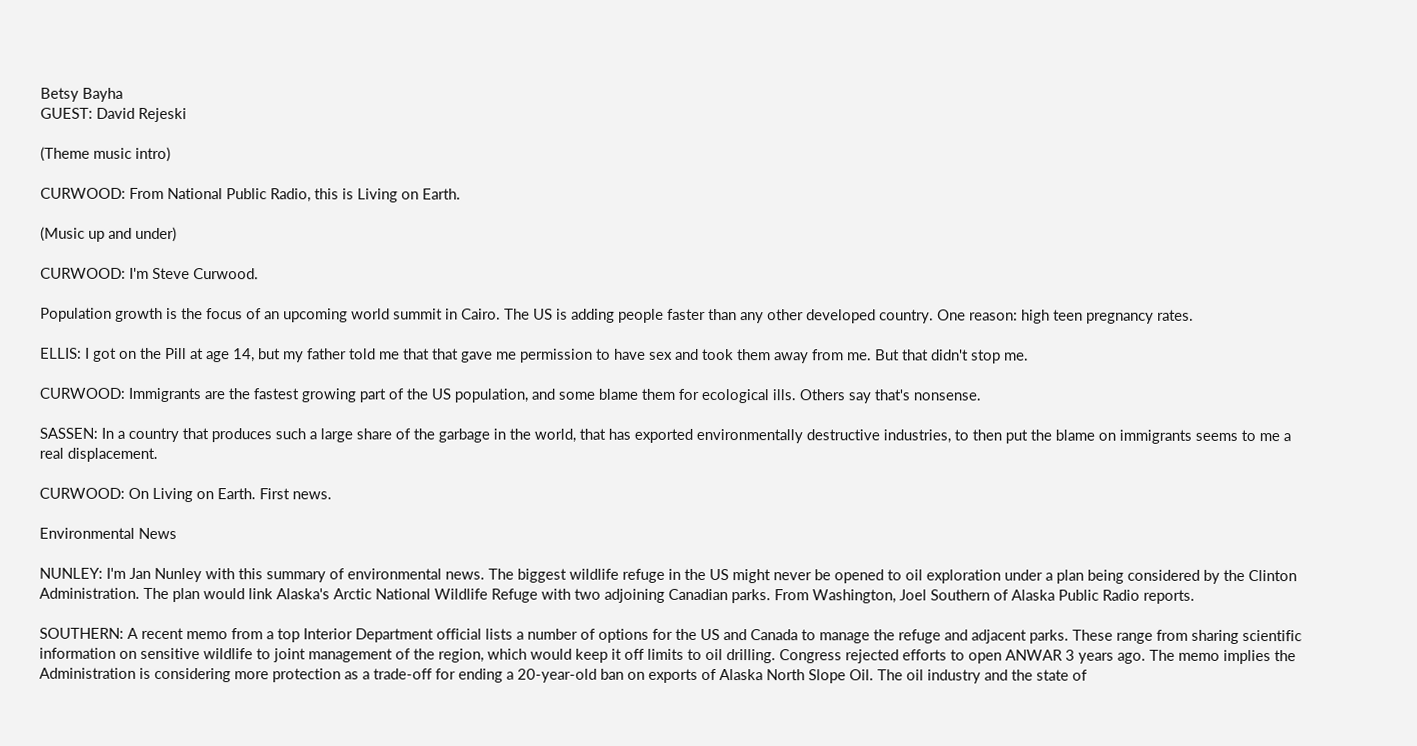Betsy Bayha
GUEST: David Rejeski

(Theme music intro)

CURWOOD: From National Public Radio, this is Living on Earth.

(Music up and under)

CURWOOD: I'm Steve Curwood.

Population growth is the focus of an upcoming world summit in Cairo. The US is adding people faster than any other developed country. One reason: high teen pregnancy rates.

ELLIS: I got on the Pill at age 14, but my father told me that that gave me permission to have sex and took them away from me. But that didn't stop me.

CURWOOD: Immigrants are the fastest growing part of the US population, and some blame them for ecological ills. Others say that's nonsense.

SASSEN: In a country that produces such a large share of the garbage in the world, that has exported environmentally destructive industries, to then put the blame on immigrants seems to me a real displacement.

CURWOOD: On Living on Earth. First news.

Environmental News

NUNLEY: I'm Jan Nunley with this summary of environmental news. The biggest wildlife refuge in the US might never be opened to oil exploration under a plan being considered by the Clinton Administration. The plan would link Alaska's Arctic National Wildlife Refuge with two adjoining Canadian parks. From Washington, Joel Southern of Alaska Public Radio reports.

SOUTHERN: A recent memo from a top Interior Department official lists a number of options for the US and Canada to manage the refuge and adjacent parks. These range from sharing scientific information on sensitive wildlife to joint management of the region, which would keep it off limits to oil drilling. Congress rejected efforts to open ANWAR 3 years ago. The memo implies the Administration is considering more protection as a trade-off for ending a 20-year-old ban on exports of Alaska North Slope Oil. The oil industry and the state of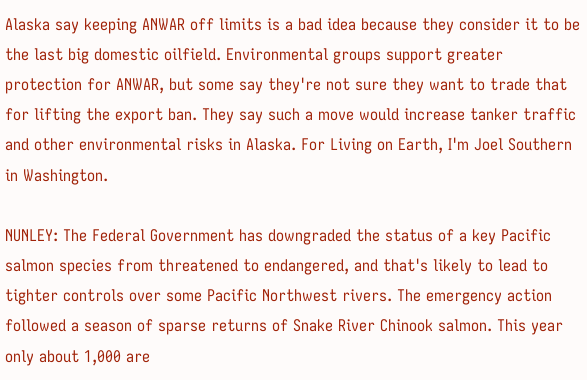Alaska say keeping ANWAR off limits is a bad idea because they consider it to be the last big domestic oilfield. Environmental groups support greater protection for ANWAR, but some say they're not sure they want to trade that for lifting the export ban. They say such a move would increase tanker traffic and other environmental risks in Alaska. For Living on Earth, I'm Joel Southern in Washington.

NUNLEY: The Federal Government has downgraded the status of a key Pacific salmon species from threatened to endangered, and that's likely to lead to tighter controls over some Pacific Northwest rivers. The emergency action followed a season of sparse returns of Snake River Chinook salmon. This year only about 1,000 are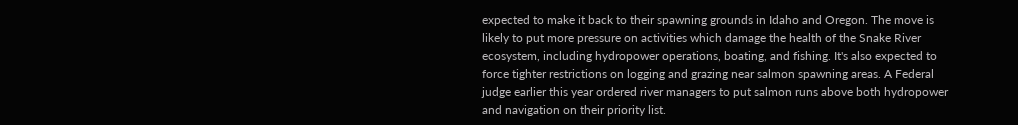expected to make it back to their spawning grounds in Idaho and Oregon. The move is likely to put more pressure on activities which damage the health of the Snake River ecosystem, including hydropower operations, boating, and fishing. It's also expected to force tighter restrictions on logging and grazing near salmon spawning areas. A Federal judge earlier this year ordered river managers to put salmon runs above both hydropower and navigation on their priority list.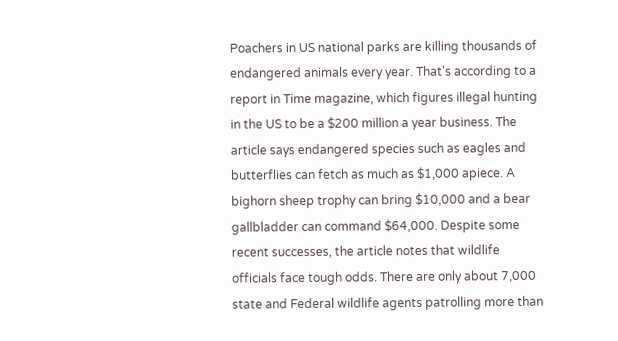Poachers in US national parks are killing thousands of endangered animals every year. That's according to a report in Time magazine, which figures illegal hunting in the US to be a $200 million a year business. The article says endangered species such as eagles and butterflies can fetch as much as $1,000 apiece. A bighorn sheep trophy can bring $10,000 and a bear gallbladder can command $64,000. Despite some recent successes, the article notes that wildlife officials face tough odds. There are only about 7,000 state and Federal wildlife agents patrolling more than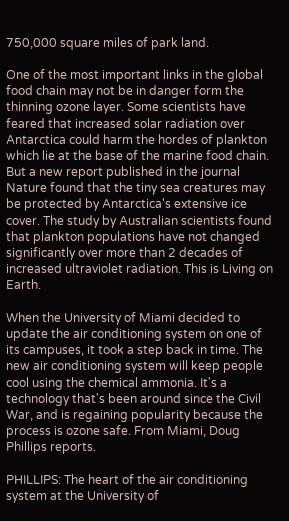750,000 square miles of park land.

One of the most important links in the global food chain may not be in danger form the thinning ozone layer. Some scientists have feared that increased solar radiation over Antarctica could harm the hordes of plankton which lie at the base of the marine food chain. But a new report published in the journal Nature found that the tiny sea creatures may be protected by Antarctica's extensive ice cover. The study by Australian scientists found that plankton populations have not changed significantly over more than 2 decades of increased ultraviolet radiation. This is Living on Earth.

When the University of Miami decided to update the air conditioning system on one of its campuses, it took a step back in time. The new air conditioning system will keep people cool using the chemical ammonia. It's a technology that's been around since the Civil War, and is regaining popularity because the process is ozone safe. From Miami, Doug Phillips reports.

PHILLIPS: The heart of the air conditioning system at the University of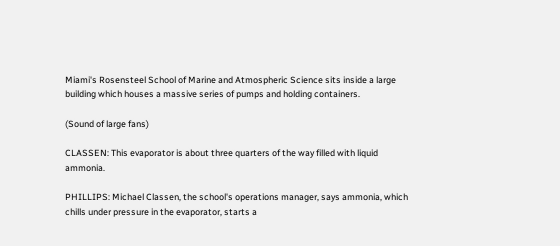Miami's Rosensteel School of Marine and Atmospheric Science sits inside a large building which houses a massive series of pumps and holding containers.

(Sound of large fans)

CLASSEN: This evaporator is about three quarters of the way filled with liquid ammonia.

PHILLIPS: Michael Classen, the school's operations manager, says ammonia, which chills under pressure in the evaporator, starts a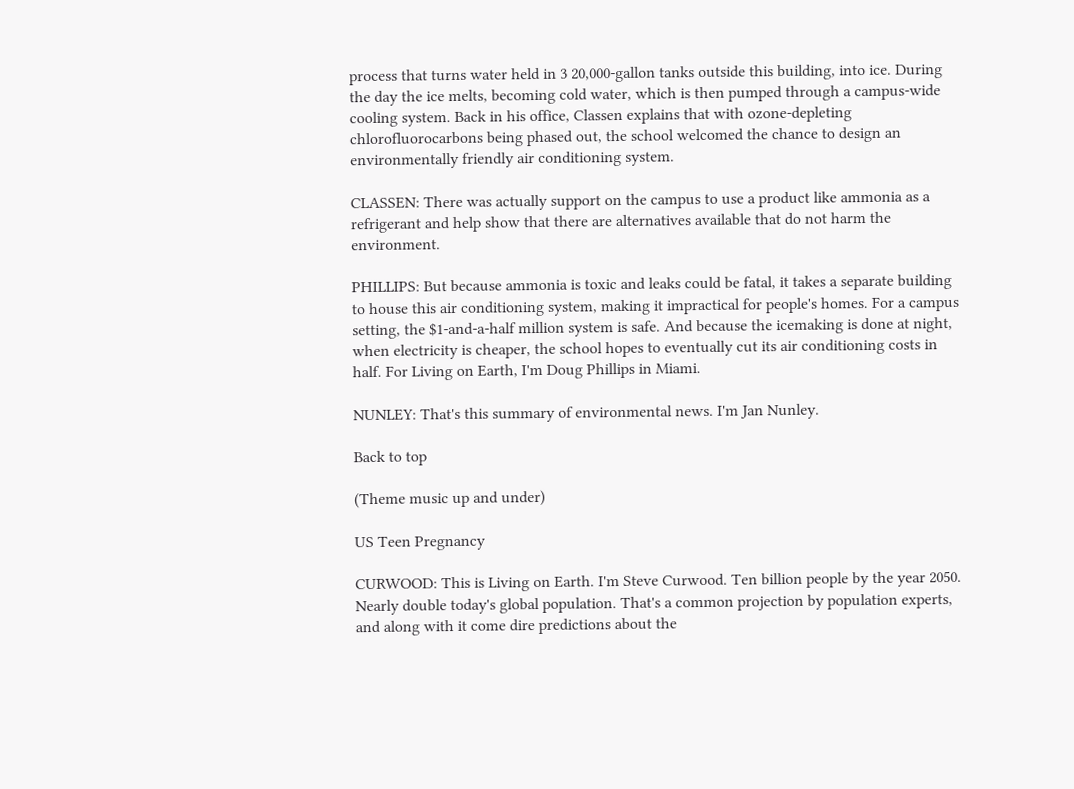process that turns water held in 3 20,000-gallon tanks outside this building, into ice. During the day the ice melts, becoming cold water, which is then pumped through a campus-wide cooling system. Back in his office, Classen explains that with ozone-depleting chlorofluorocarbons being phased out, the school welcomed the chance to design an environmentally friendly air conditioning system.

CLASSEN: There was actually support on the campus to use a product like ammonia as a refrigerant and help show that there are alternatives available that do not harm the environment.

PHILLIPS: But because ammonia is toxic and leaks could be fatal, it takes a separate building to house this air conditioning system, making it impractical for people's homes. For a campus setting, the $1-and-a-half million system is safe. And because the icemaking is done at night, when electricity is cheaper, the school hopes to eventually cut its air conditioning costs in half. For Living on Earth, I'm Doug Phillips in Miami.

NUNLEY: That's this summary of environmental news. I'm Jan Nunley.

Back to top

(Theme music up and under)

US Teen Pregnancy

CURWOOD: This is Living on Earth. I'm Steve Curwood. Ten billion people by the year 2050. Nearly double today's global population. That's a common projection by population experts, and along with it come dire predictions about the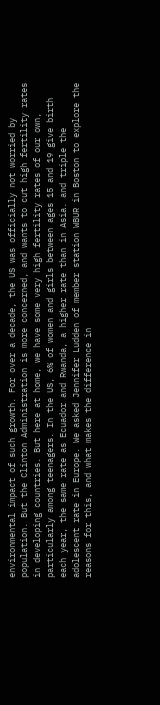environmental impact of such growth. For over a decade, the US was officially not worried by population. But the Clinton Administration is more concerned, and wants to cut high fertility rates in developing countries. But here at home, we have some very high fertility rates of our own, particularly among teenagers. In the US, 6% of women and girls between ages 15 and 19 give birth each year, the same rate as Ecuador and Rwanda, a higher rate than in Asia. and triple the adolescent rate in Europe. We asked Jennifer Ludden of member station WBUR in Boston to explore the reasons for this, and what makes the difference in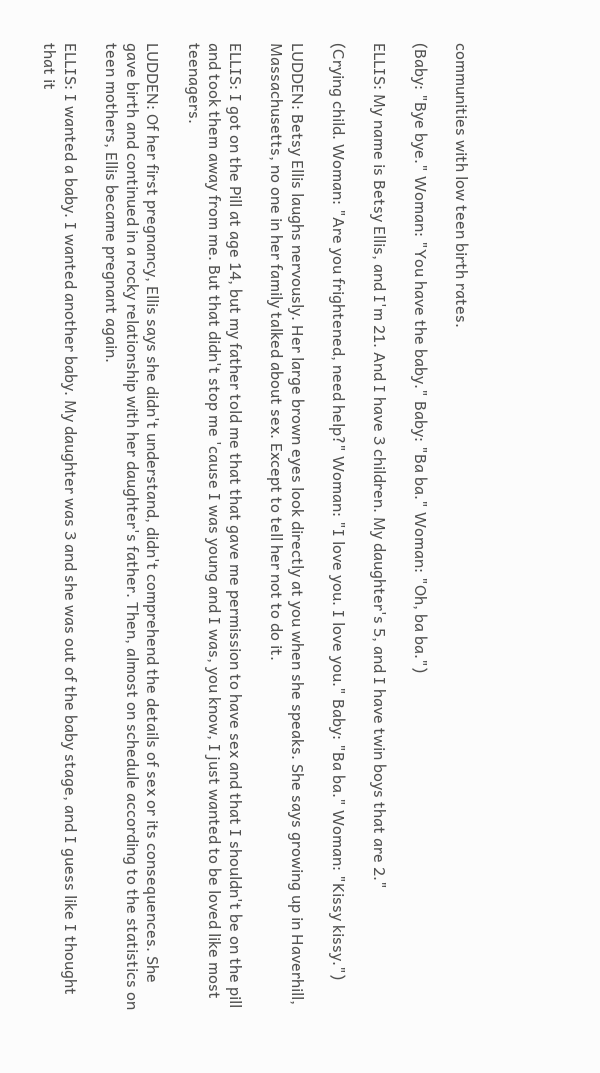communities with low teen birth rates.

(Baby: "Bye bye." Woman: "You have the baby." Baby: "Ba ba." Woman: "Oh, ba ba.")

ELLIS: My name is Betsy Ellis, and I'm 21. And I have 3 children. My daughter's 5, and I have twin boys that are 2."

(Crying child. Woman: "Are you frightened, need help?" Woman: "I love you. I love you." Baby: "Ba ba." Woman: "Kissy kissy.")

LUDDEN: Betsy Ellis laughs nervously. Her large brown eyes look directly at you when she speaks. She says growing up in Haverhill, Massachusetts, no one in her family talked about sex. Except to tell her not to do it.

ELLIS: I got on the Pill at age 14, but my father told me that that gave me permission to have sex and that I shouldn't be on the pill and took them away from me. But that didn't stop me 'cause I was young and I was, you know, I just wanted to be loved like most teenagers.

LUDDEN: Of her first pregnancy, Ellis says she didn't understand, didn't comprehend the details of sex or its consequences. She gave birth and continued in a rocky relationship with her daughter's father. Then, almost on schedule according to the statistics on teen mothers, Ellis became pregnant again.

ELLIS: I wanted a baby. I wanted another baby. My daughter was 3 and she was out of the baby stage, and I guess like I thought that it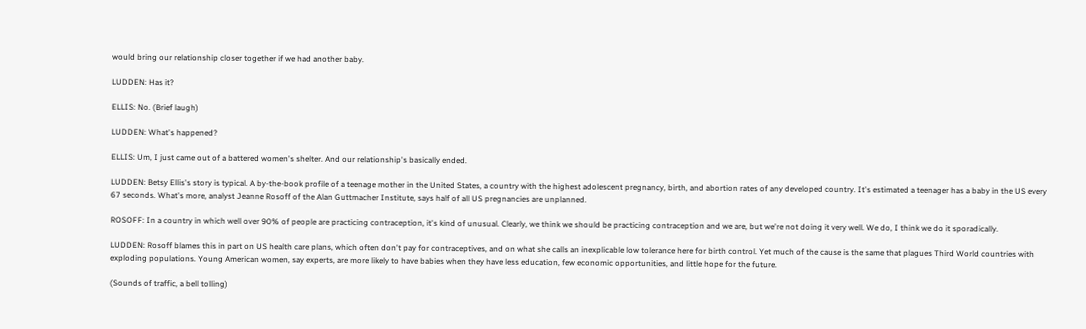would bring our relationship closer together if we had another baby.

LUDDEN: Has it?

ELLIS: No. (Brief laugh)

LUDDEN: What's happened?

ELLIS: Um, I just came out of a battered women's shelter. And our relationship's basically ended.

LUDDEN: Betsy Ellis's story is typical. A by-the-book profile of a teenage mother in the United States, a country with the highest adolescent pregnancy, birth, and abortion rates of any developed country. It's estimated a teenager has a baby in the US every 67 seconds. What's more, analyst Jeanne Rosoff of the Alan Guttmacher Institute, says half of all US pregnancies are unplanned.

ROSOFF: In a country in which well over 90% of people are practicing contraception, it's kind of unusual. Clearly, we think we should be practicing contraception and we are, but we're not doing it very well. We do, I think we do it sporadically.

LUDDEN: Rosoff blames this in part on US health care plans, which often don't pay for contraceptives, and on what she calls an inexplicable low tolerance here for birth control. Yet much of the cause is the same that plagues Third World countries with exploding populations. Young American women, say experts, are more likely to have babies when they have less education, few economic opportunities, and little hope for the future.

(Sounds of traffic, a bell tolling)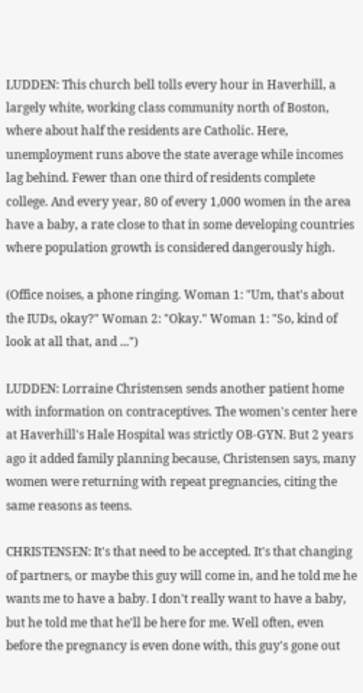LUDDEN: This church bell tolls every hour in Haverhill, a largely white, working class community north of Boston, where about half the residents are Catholic. Here, unemployment runs above the state average while incomes lag behind. Fewer than one third of residents complete college. And every year, 80 of every 1,000 women in the area have a baby, a rate close to that in some developing countries where population growth is considered dangerously high.

(Office noises, a phone ringing. Woman 1: "Um, that's about the IUDs, okay?" Woman 2: "Okay." Woman 1: "So, kind of look at all that, and ...")

LUDDEN: Lorraine Christensen sends another patient home with information on contraceptives. The women's center here at Haverhill's Hale Hospital was strictly OB-GYN. But 2 years ago it added family planning because, Christensen says, many women were returning with repeat pregnancies, citing the same reasons as teens.

CHRISTENSEN: It's that need to be accepted. It's that changing of partners, or maybe this guy will come in, and he told me he wants me to have a baby. I don't really want to have a baby, but he told me that he'll be here for me. Well often, even before the pregnancy is even done with, this guy's gone out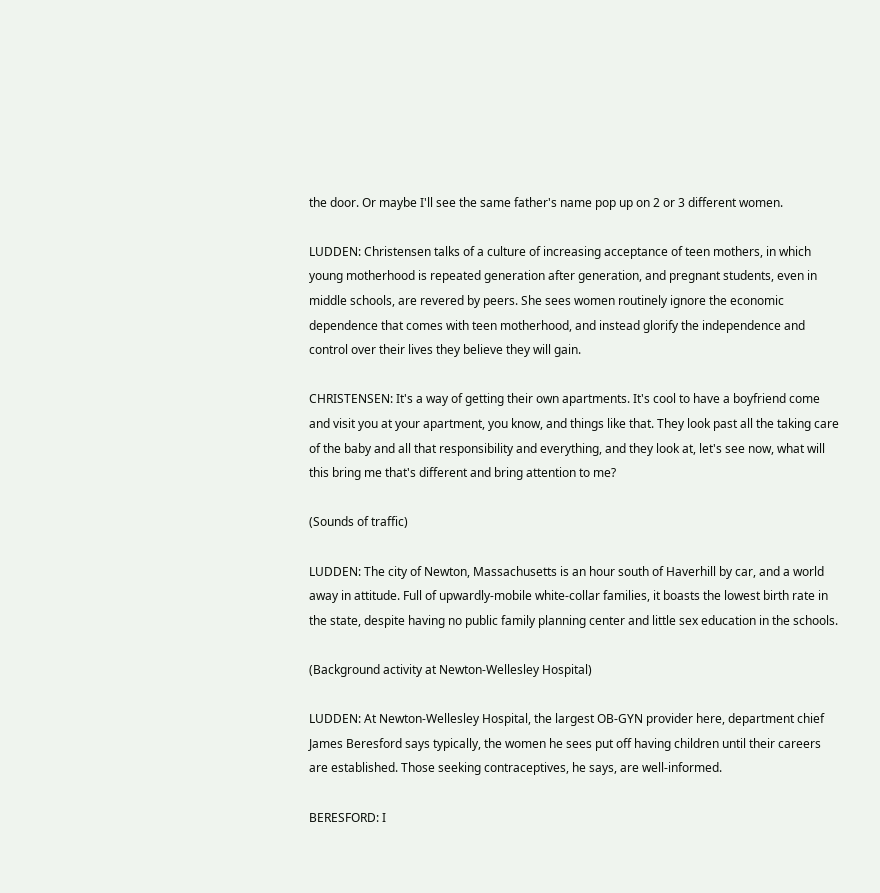the door. Or maybe I'll see the same father's name pop up on 2 or 3 different women.

LUDDEN: Christensen talks of a culture of increasing acceptance of teen mothers, in which young motherhood is repeated generation after generation, and pregnant students, even in middle schools, are revered by peers. She sees women routinely ignore the economic dependence that comes with teen motherhood, and instead glorify the independence and control over their lives they believe they will gain.

CHRISTENSEN: It's a way of getting their own apartments. It's cool to have a boyfriend come and visit you at your apartment, you know, and things like that. They look past all the taking care of the baby and all that responsibility and everything, and they look at, let's see now, what will this bring me that's different and bring attention to me?

(Sounds of traffic)

LUDDEN: The city of Newton, Massachusetts is an hour south of Haverhill by car, and a world away in attitude. Full of upwardly-mobile white-collar families, it boasts the lowest birth rate in the state, despite having no public family planning center and little sex education in the schools.

(Background activity at Newton-Wellesley Hospital)

LUDDEN: At Newton-Wellesley Hospital, the largest OB-GYN provider here, department chief James Beresford says typically, the women he sees put off having children until their careers are established. Those seeking contraceptives, he says, are well-informed.

BERESFORD: I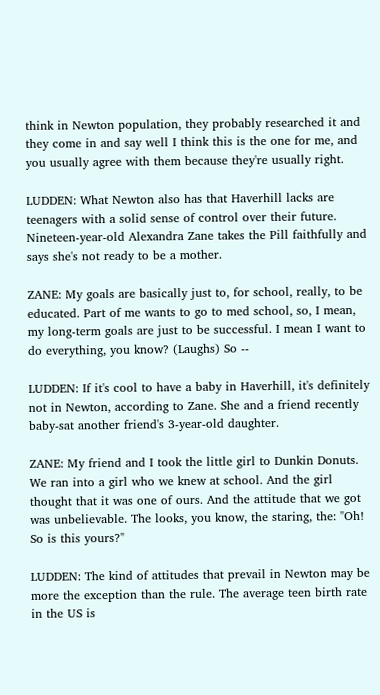think in Newton population, they probably researched it and they come in and say well I think this is the one for me, and you usually agree with them because they're usually right.

LUDDEN: What Newton also has that Haverhill lacks are teenagers with a solid sense of control over their future. Nineteen-year-old Alexandra Zane takes the Pill faithfully and says she's not ready to be a mother.

ZANE: My goals are basically just to, for school, really, to be educated. Part of me wants to go to med school, so, I mean, my long-term goals are just to be successful. I mean I want to do everything, you know? (Laughs) So --

LUDDEN: If it's cool to have a baby in Haverhill, it's definitely not in Newton, according to Zane. She and a friend recently baby-sat another friend's 3-year-old daughter.

ZANE: My friend and I took the little girl to Dunkin Donuts. We ran into a girl who we knew at school. And the girl thought that it was one of ours. And the attitude that we got was unbelievable. The looks, you know, the staring, the: "Oh! So is this yours?"

LUDDEN: The kind of attitudes that prevail in Newton may be more the exception than the rule. The average teen birth rate in the US is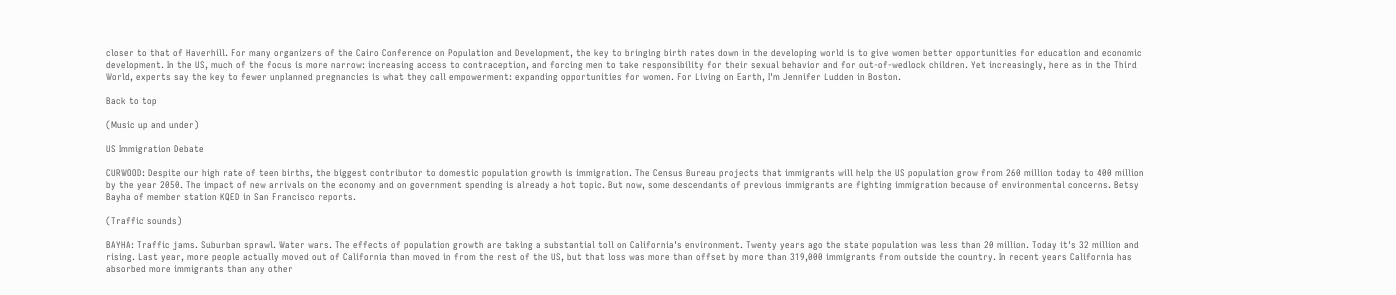closer to that of Haverhill. For many organizers of the Cairo Conference on Population and Development, the key to bringing birth rates down in the developing world is to give women better opportunities for education and economic development. In the US, much of the focus is more narrow: increasing access to contraception, and forcing men to take responsibility for their sexual behavior and for out-of-wedlock children. Yet increasingly, here as in the Third World, experts say the key to fewer unplanned pregnancies is what they call empowerment: expanding opportunities for women. For Living on Earth, I'm Jennifer Ludden in Boston.

Back to top

(Music up and under)

US Immigration Debate

CURWOOD: Despite our high rate of teen births, the biggest contributor to domestic population growth is immigration. The Census Bureau projects that immigrants will help the US population grow from 260 million today to 400 million by the year 2050. The impact of new arrivals on the economy and on government spending is already a hot topic. But now, some descendants of previous immigrants are fighting immigration because of environmental concerns. Betsy Bayha of member station KQED in San Francisco reports.

(Traffic sounds)

BAYHA: Traffic jams. Suburban sprawl. Water wars. The effects of population growth are taking a substantial toll on California's environment. Twenty years ago the state population was less than 20 million. Today it's 32 million and rising. Last year, more people actually moved out of California than moved in from the rest of the US, but that loss was more than offset by more than 319,000 immigrants from outside the country. In recent years California has absorbed more immigrants than any other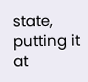state, putting it at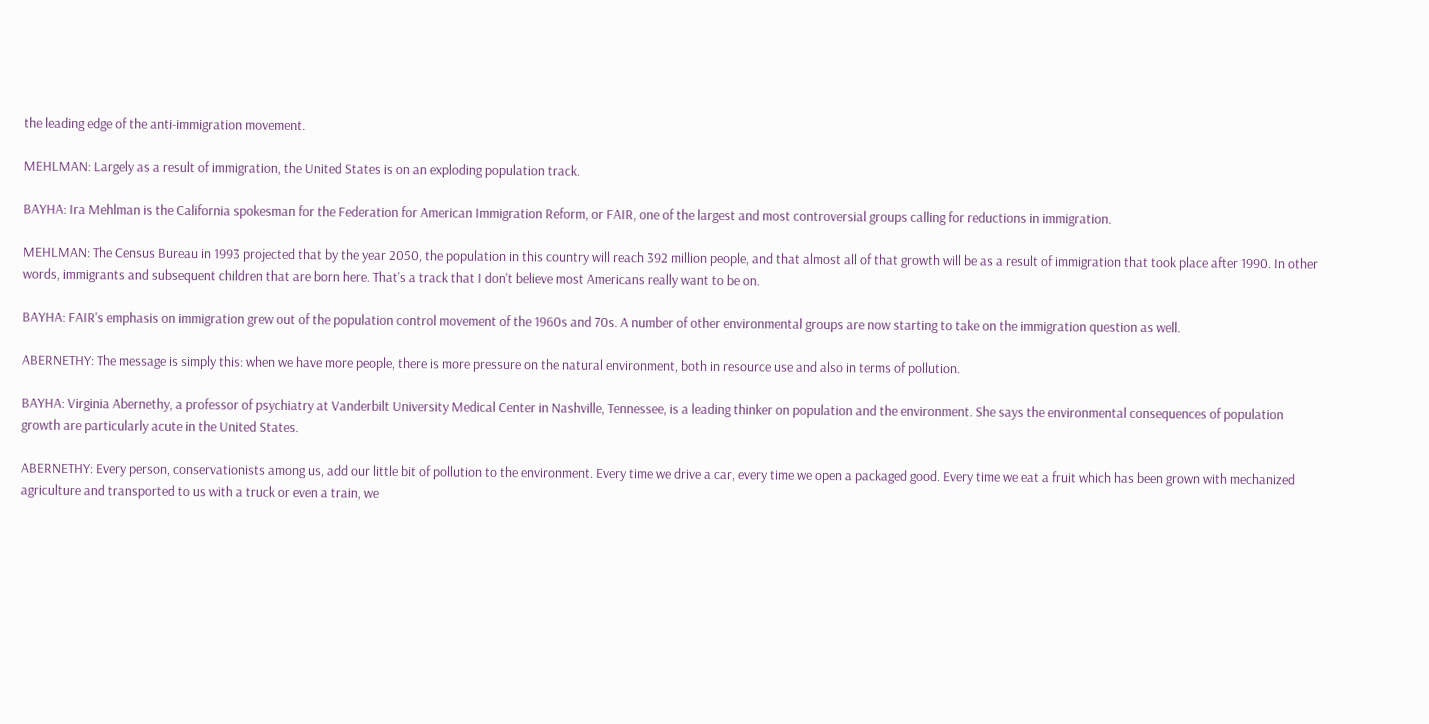the leading edge of the anti-immigration movement.

MEHLMAN: Largely as a result of immigration, the United States is on an exploding population track.

BAYHA: Ira Mehlman is the California spokesman for the Federation for American Immigration Reform, or FAIR, one of the largest and most controversial groups calling for reductions in immigration.

MEHLMAN: The Census Bureau in 1993 projected that by the year 2050, the population in this country will reach 392 million people, and that almost all of that growth will be as a result of immigration that took place after 1990. In other words, immigrants and subsequent children that are born here. That's a track that I don't believe most Americans really want to be on.

BAYHA: FAIR's emphasis on immigration grew out of the population control movement of the 1960s and 70s. A number of other environmental groups are now starting to take on the immigration question as well.

ABERNETHY: The message is simply this: when we have more people, there is more pressure on the natural environment, both in resource use and also in terms of pollution.

BAYHA: Virginia Abernethy, a professor of psychiatry at Vanderbilt University Medical Center in Nashville, Tennessee, is a leading thinker on population and the environment. She says the environmental consequences of population growth are particularly acute in the United States.

ABERNETHY: Every person, conservationists among us, add our little bit of pollution to the environment. Every time we drive a car, every time we open a packaged good. Every time we eat a fruit which has been grown with mechanized agriculture and transported to us with a truck or even a train, we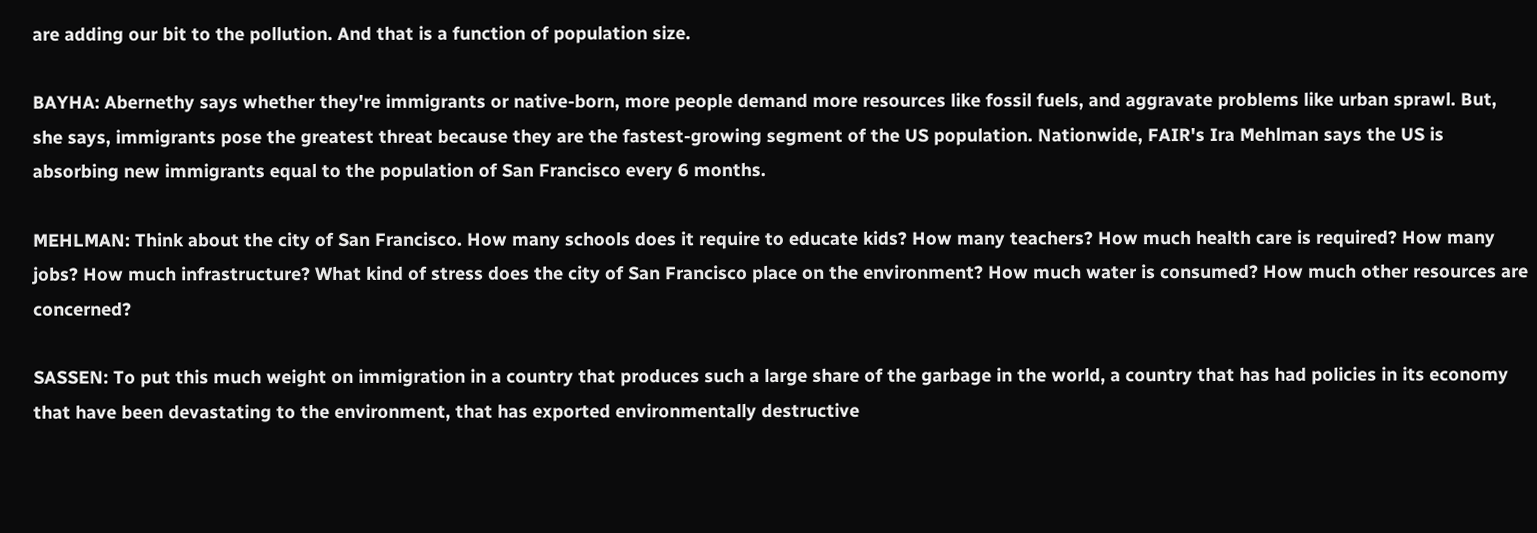are adding our bit to the pollution. And that is a function of population size.

BAYHA: Abernethy says whether they're immigrants or native-born, more people demand more resources like fossil fuels, and aggravate problems like urban sprawl. But, she says, immigrants pose the greatest threat because they are the fastest-growing segment of the US population. Nationwide, FAIR's Ira Mehlman says the US is absorbing new immigrants equal to the population of San Francisco every 6 months.

MEHLMAN: Think about the city of San Francisco. How many schools does it require to educate kids? How many teachers? How much health care is required? How many jobs? How much infrastructure? What kind of stress does the city of San Francisco place on the environment? How much water is consumed? How much other resources are concerned?

SASSEN: To put this much weight on immigration in a country that produces such a large share of the garbage in the world, a country that has had policies in its economy that have been devastating to the environment, that has exported environmentally destructive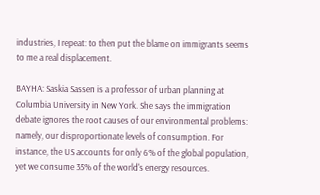industries, I repeat: to then put the blame on immigrants seems to me a real displacement.

BAYHA: Saskia Sassen is a professor of urban planning at Columbia University in New York. She says the immigration debate ignores the root causes of our environmental problems: namely, our disproportionate levels of consumption. For instance, the US accounts for only 6% of the global population, yet we consume 35% of the world's energy resources.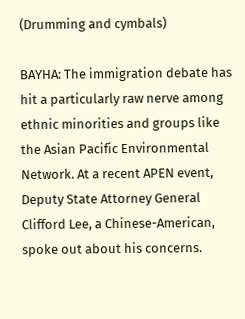(Drumming and cymbals)

BAYHA: The immigration debate has hit a particularly raw nerve among ethnic minorities and groups like the Asian Pacific Environmental Network. At a recent APEN event, Deputy State Attorney General Clifford Lee, a Chinese-American, spoke out about his concerns.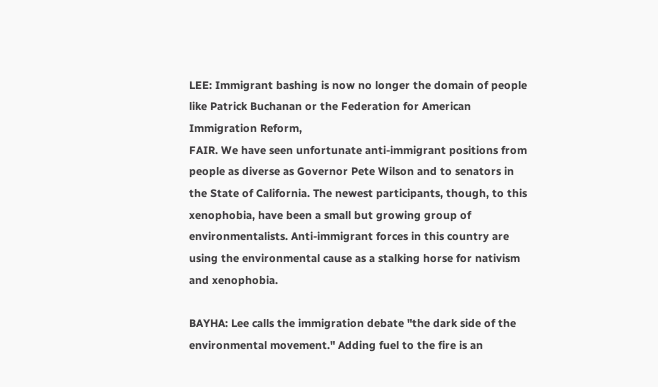LEE: Immigrant bashing is now no longer the domain of people like Patrick Buchanan or the Federation for American Immigration Reform,
FAIR. We have seen unfortunate anti-immigrant positions from people as diverse as Governor Pete Wilson and to senators in the State of California. The newest participants, though, to this xenophobia, have been a small but growing group of environmentalists. Anti-immigrant forces in this country are using the environmental cause as a stalking horse for nativism and xenophobia.

BAYHA: Lee calls the immigration debate "the dark side of the environmental movement." Adding fuel to the fire is an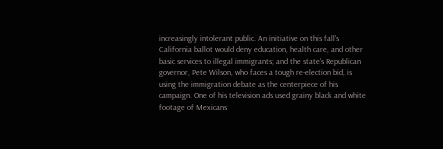increasingly intolerant public. An initiative on this fall's California ballot would deny education, health care, and other basic services to illegal immigrants; and the state's Republican governor, Pete Wilson, who faces a tough re-election bid, is using the immigration debate as the centerpiece of his campaign. One of his television ads used grainy black and white footage of Mexicans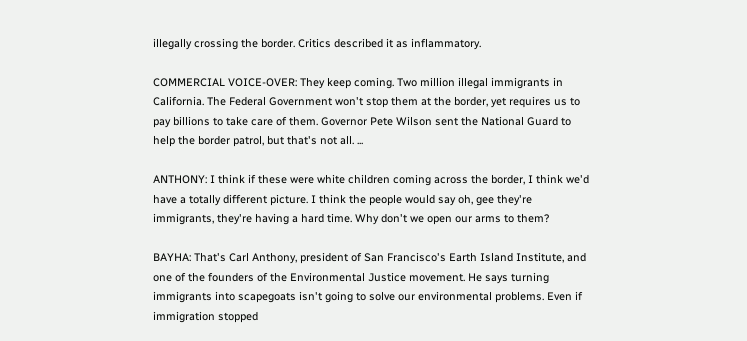illegally crossing the border. Critics described it as inflammatory.

COMMERCIAL VOICE-OVER: They keep coming. Two million illegal immigrants in California. The Federal Government won't stop them at the border, yet requires us to pay billions to take care of them. Governor Pete Wilson sent the National Guard to help the border patrol, but that's not all. ...

ANTHONY: I think if these were white children coming across the border, I think we'd have a totally different picture. I think the people would say oh, gee they're immigrants, they're having a hard time. Why don't we open our arms to them?

BAYHA: That's Carl Anthony, president of San Francisco's Earth Island Institute, and one of the founders of the Environmental Justice movement. He says turning immigrants into scapegoats isn't going to solve our environmental problems. Even if immigration stopped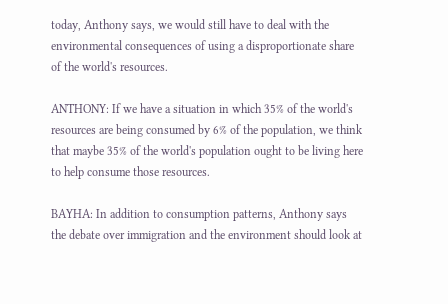today, Anthony says, we would still have to deal with the environmental consequences of using a disproportionate share of the world's resources.

ANTHONY: If we have a situation in which 35% of the world's resources are being consumed by 6% of the population, we think that maybe 35% of the world's population ought to be living here to help consume those resources.

BAYHA: In addition to consumption patterns, Anthony says the debate over immigration and the environment should look at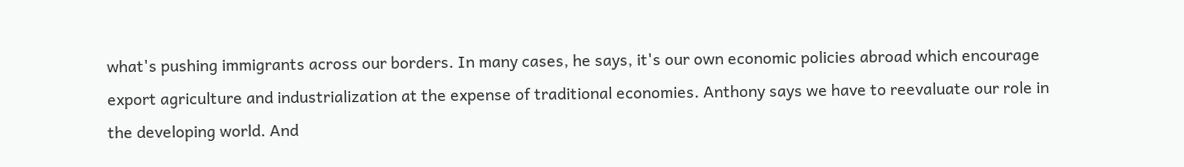what's pushing immigrants across our borders. In many cases, he says, it's our own economic policies abroad which encourage export agriculture and industrialization at the expense of traditional economies. Anthony says we have to reevaluate our role in the developing world. And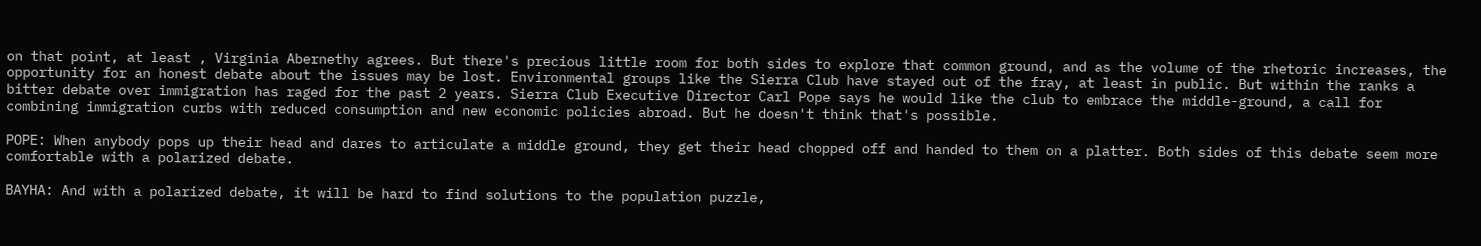on that point, at least , Virginia Abernethy agrees. But there's precious little room for both sides to explore that common ground, and as the volume of the rhetoric increases, the opportunity for an honest debate about the issues may be lost. Environmental groups like the Sierra Club have stayed out of the fray, at least in public. But within the ranks a bitter debate over immigration has raged for the past 2 years. Sierra Club Executive Director Carl Pope says he would like the club to embrace the middle-ground, a call for combining immigration curbs with reduced consumption and new economic policies abroad. But he doesn't think that's possible.

POPE: When anybody pops up their head and dares to articulate a middle ground, they get their head chopped off and handed to them on a platter. Both sides of this debate seem more comfortable with a polarized debate.

BAYHA: And with a polarized debate, it will be hard to find solutions to the population puzzle,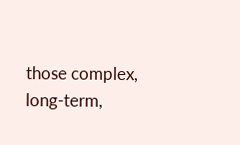those complex, long-term,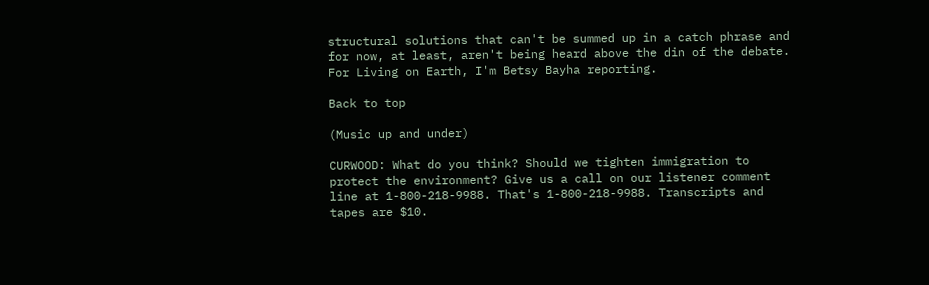structural solutions that can't be summed up in a catch phrase and for now, at least, aren't being heard above the din of the debate. For Living on Earth, I'm Betsy Bayha reporting.

Back to top

(Music up and under)

CURWOOD: What do you think? Should we tighten immigration to protect the environment? Give us a call on our listener comment line at 1-800-218-9988. That's 1-800-218-9988. Transcripts and tapes are $10.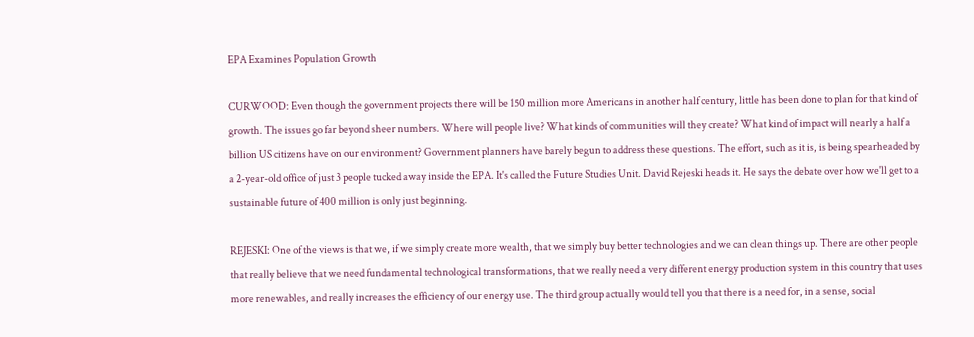EPA Examines Population Growth

CURWOOD: Even though the government projects there will be 150 million more Americans in another half century, little has been done to plan for that kind of growth. The issues go far beyond sheer numbers. Where will people live? What kinds of communities will they create? What kind of impact will nearly a half a billion US citizens have on our environment? Government planners have barely begun to address these questions. The effort, such as it is, is being spearheaded by a 2-year-old office of just 3 people tucked away inside the EPA. It's called the Future Studies Unit. David Rejeski heads it. He says the debate over how we'll get to a sustainable future of 400 million is only just beginning.

REJESKI: One of the views is that we, if we simply create more wealth, that we simply buy better technologies and we can clean things up. There are other people that really believe that we need fundamental technological transformations, that we really need a very different energy production system in this country that uses more renewables, and really increases the efficiency of our energy use. The third group actually would tell you that there is a need for, in a sense, social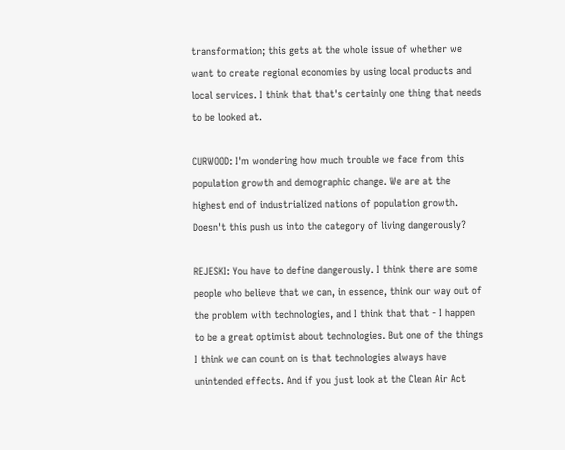transformation; this gets at the whole issue of whether we want to create regional economies by using local products and local services. I think that that's certainly one thing that needs to be looked at.

CURWOOD: I'm wondering how much trouble we face from this population growth and demographic change. We are at the highest end of industrialized nations of population growth. Doesn't this push us into the category of living dangerously?

REJESKI: You have to define dangerously. I think there are some people who believe that we can, in essence, think our way out of the problem with technologies, and I think that that - I happen to be a great optimist about technologies. But one of the things I think we can count on is that technologies always have unintended effects. And if you just look at the Clean Air Act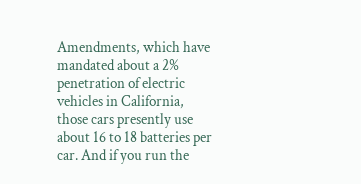Amendments, which have mandated about a 2% penetration of electric vehicles in California, those cars presently use about 16 to 18 batteries per car. And if you run the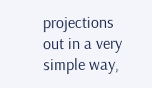projections out in a very simple way,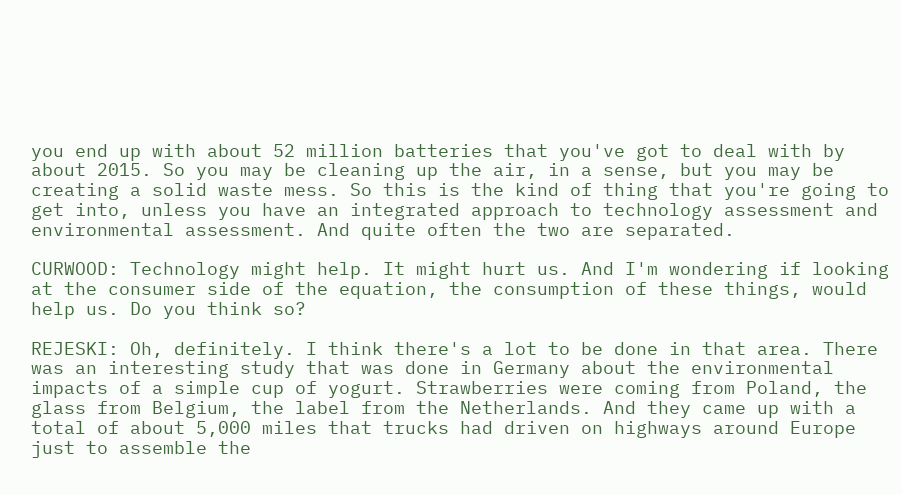you end up with about 52 million batteries that you've got to deal with by about 2015. So you may be cleaning up the air, in a sense, but you may be creating a solid waste mess. So this is the kind of thing that you're going to get into, unless you have an integrated approach to technology assessment and environmental assessment. And quite often the two are separated.

CURWOOD: Technology might help. It might hurt us. And I'm wondering if looking at the consumer side of the equation, the consumption of these things, would help us. Do you think so?

REJESKI: Oh, definitely. I think there's a lot to be done in that area. There was an interesting study that was done in Germany about the environmental impacts of a simple cup of yogurt. Strawberries were coming from Poland, the glass from Belgium, the label from the Netherlands. And they came up with a total of about 5,000 miles that trucks had driven on highways around Europe just to assemble the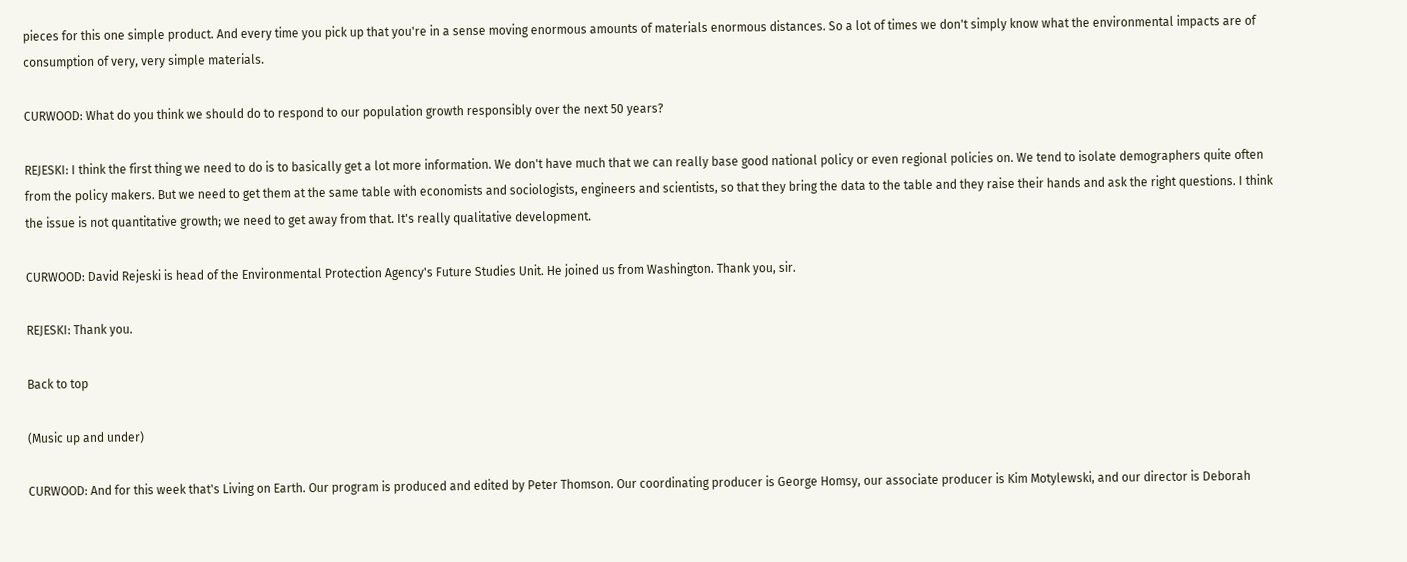pieces for this one simple product. And every time you pick up that you're in a sense moving enormous amounts of materials enormous distances. So a lot of times we don't simply know what the environmental impacts are of consumption of very, very simple materials.

CURWOOD: What do you think we should do to respond to our population growth responsibly over the next 50 years?

REJESKI: I think the first thing we need to do is to basically get a lot more information. We don't have much that we can really base good national policy or even regional policies on. We tend to isolate demographers quite often from the policy makers. But we need to get them at the same table with economists and sociologists, engineers and scientists, so that they bring the data to the table and they raise their hands and ask the right questions. I think the issue is not quantitative growth; we need to get away from that. It's really qualitative development.

CURWOOD: David Rejeski is head of the Environmental Protection Agency's Future Studies Unit. He joined us from Washington. Thank you, sir.

REJESKI: Thank you.

Back to top

(Music up and under)

CURWOOD: And for this week that's Living on Earth. Our program is produced and edited by Peter Thomson. Our coordinating producer is George Homsy, our associate producer is Kim Motylewski, and our director is Deborah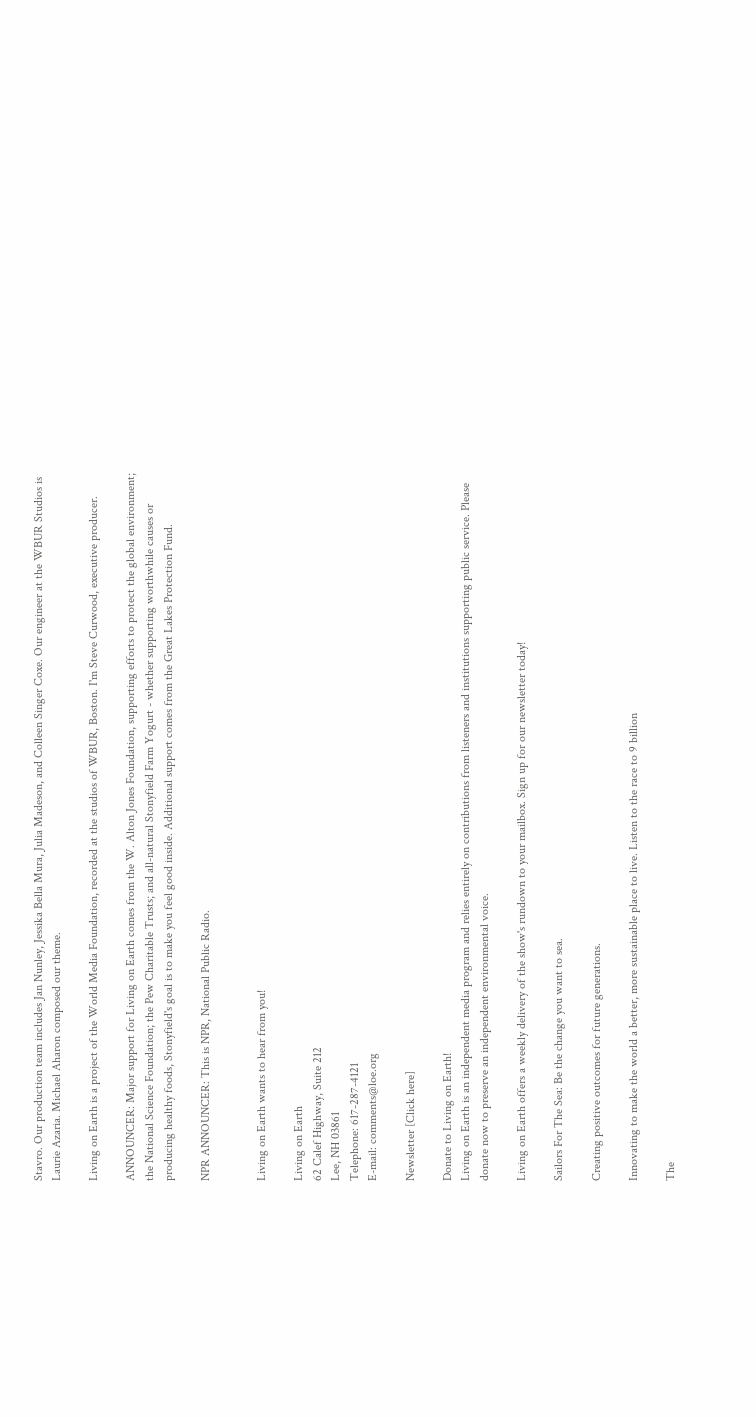Stavro. Our production team includes Jan Nunley, Jessika Bella Mura, Julia Madeson, and Colleen Singer Coxe. Our engineer at the WBUR Studios is Laurie Azaria. Michael Aharon composed our theme.

Living on Earth is a project of the World Media Foundation, recorded at the studios of WBUR, Boston. I'm Steve Curwood, executive producer.

ANNOUNCER: Major support for Living on Earth comes from the W. Alton Jones Foundation, supporting efforts to protect the global environment; the National Science Foundation; the Pew Charitable Trusts; and all-natural Stonyfield Farm Yogurt - whether supporting worthwhile causes or producing healthy foods, Stonyfield's goal is to make you feel good inside. Additional support comes from the Great Lakes Protection Fund.

NPR ANNOUNCER: This is NPR, National Public Radio.


Living on Earth wants to hear from you!

Living on Earth
62 Calef Highway, Suite 212
Lee, NH 03861
Telephone: 617-287-4121
E-mail: comments@loe.org

Newsletter [Click here]

Donate to Living on Earth!
Living on Earth is an independent media program and relies entirely on contributions from listeners and institutions supporting public service. Please donate now to preserve an independent environmental voice.

Living on Earth offers a weekly delivery of the show's rundown to your mailbox. Sign up for our newsletter today!

Sailors For The Sea: Be the change you want to sea.

Creating positive outcomes for future generations.

Innovating to make the world a better, more sustainable place to live. Listen to the race to 9 billion

The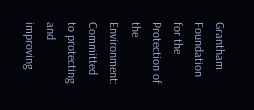Grantham Foundation for the Protection of the Environment: Committed to protecting and improving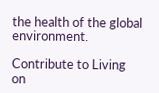the health of the global environment.

Contribute to Living on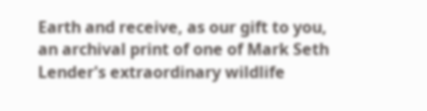Earth and receive, as our gift to you, an archival print of one of Mark Seth Lender's extraordinary wildlife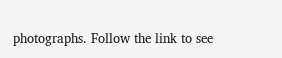photographs. Follow the link to see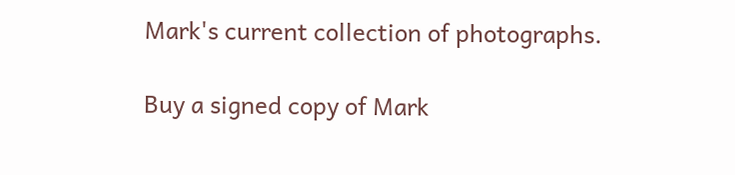Mark's current collection of photographs.

Buy a signed copy of Mark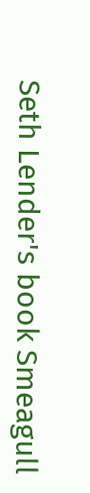Seth Lender's book Smeagull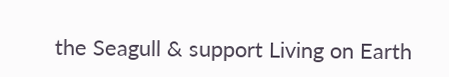the Seagull & support Living on Earth